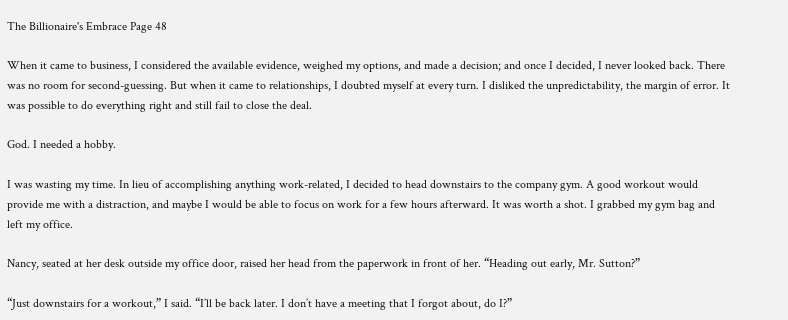The Billionaire's Embrace Page 48

When it came to business, I considered the available evidence, weighed my options, and made a decision; and once I decided, I never looked back. There was no room for second-guessing. But when it came to relationships, I doubted myself at every turn. I disliked the unpredictability, the margin of error. It was possible to do everything right and still fail to close the deal.

God. I needed a hobby.

I was wasting my time. In lieu of accomplishing anything work-related, I decided to head downstairs to the company gym. A good workout would provide me with a distraction, and maybe I would be able to focus on work for a few hours afterward. It was worth a shot. I grabbed my gym bag and left my office.

Nancy, seated at her desk outside my office door, raised her head from the paperwork in front of her. “Heading out early, Mr. Sutton?”

“Just downstairs for a workout,” I said. “I’ll be back later. I don’t have a meeting that I forgot about, do I?”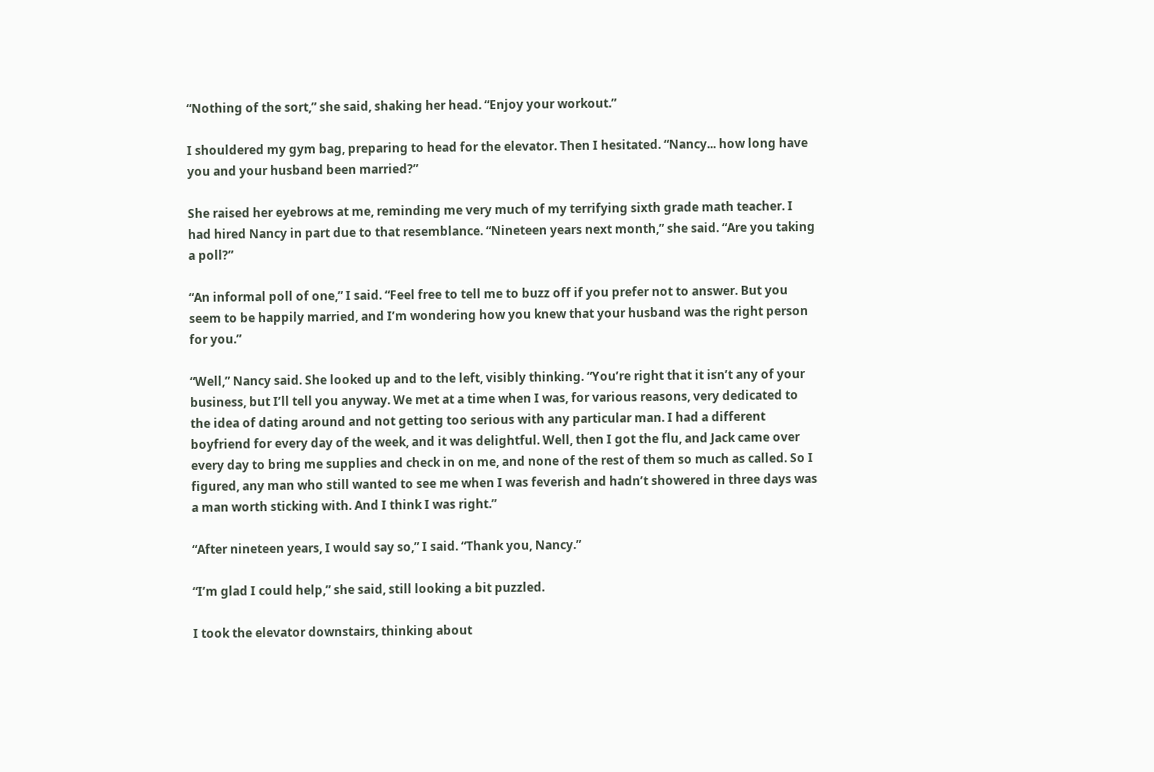“Nothing of the sort,” she said, shaking her head. “Enjoy your workout.”

I shouldered my gym bag, preparing to head for the elevator. Then I hesitated. “Nancy... how long have you and your husband been married?”

She raised her eyebrows at me, reminding me very much of my terrifying sixth grade math teacher. I had hired Nancy in part due to that resemblance. “Nineteen years next month,” she said. “Are you taking a poll?”

“An informal poll of one,” I said. “Feel free to tell me to buzz off if you prefer not to answer. But you seem to be happily married, and I’m wondering how you knew that your husband was the right person for you.”

“Well,” Nancy said. She looked up and to the left, visibly thinking. “You’re right that it isn’t any of your business, but I’ll tell you anyway. We met at a time when I was, for various reasons, very dedicated to the idea of dating around and not getting too serious with any particular man. I had a different boyfriend for every day of the week, and it was delightful. Well, then I got the flu, and Jack came over every day to bring me supplies and check in on me, and none of the rest of them so much as called. So I figured, any man who still wanted to see me when I was feverish and hadn’t showered in three days was a man worth sticking with. And I think I was right.”

“After nineteen years, I would say so,” I said. “Thank you, Nancy.”

“I’m glad I could help,” she said, still looking a bit puzzled.

I took the elevator downstairs, thinking about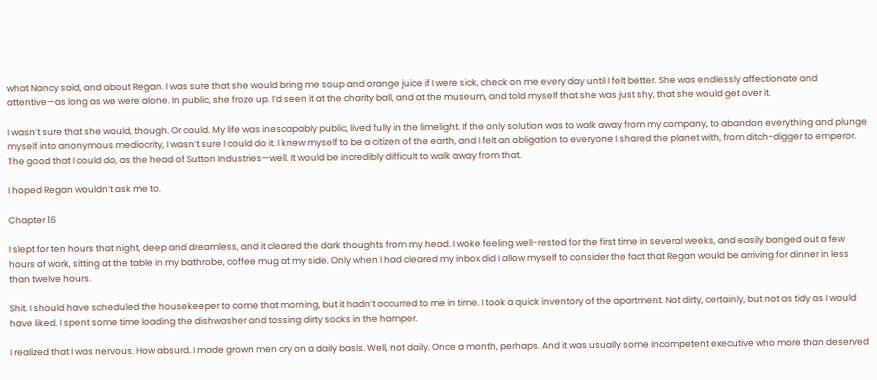what Nancy said, and about Regan. I was sure that she would bring me soup and orange juice if I were sick, check on me every day until I felt better. She was endlessly affectionate and attentive—as long as we were alone. In public, she froze up. I’d seen it at the charity ball, and at the museum, and told myself that she was just shy, that she would get over it.

I wasn’t sure that she would, though. Or could. My life was inescapably public, lived fully in the limelight. If the only solution was to walk away from my company, to abandon everything and plunge myself into anonymous mediocrity, I wasn’t sure I could do it. I knew myself to be a citizen of the earth, and I felt an obligation to everyone I shared the planet with, from ditch-digger to emperor. The good that I could do, as the head of Sutton Industries—well. It would be incredibly difficult to walk away from that.

I hoped Regan wouldn’t ask me to.

Chapter 16

I slept for ten hours that night, deep and dreamless, and it cleared the dark thoughts from my head. I woke feeling well-rested for the first time in several weeks, and easily banged out a few hours of work, sitting at the table in my bathrobe, coffee mug at my side. Only when I had cleared my inbox did I allow myself to consider the fact that Regan would be arriving for dinner in less than twelve hours.

Shit. I should have scheduled the housekeeper to come that morning, but it hadn’t occurred to me in time. I took a quick inventory of the apartment. Not dirty, certainly, but not as tidy as I would have liked. I spent some time loading the dishwasher and tossing dirty socks in the hamper.

I realized that I was nervous. How absurd. I made grown men cry on a daily basis. Well, not daily. Once a month, perhaps. And it was usually some incompetent executive who more than deserved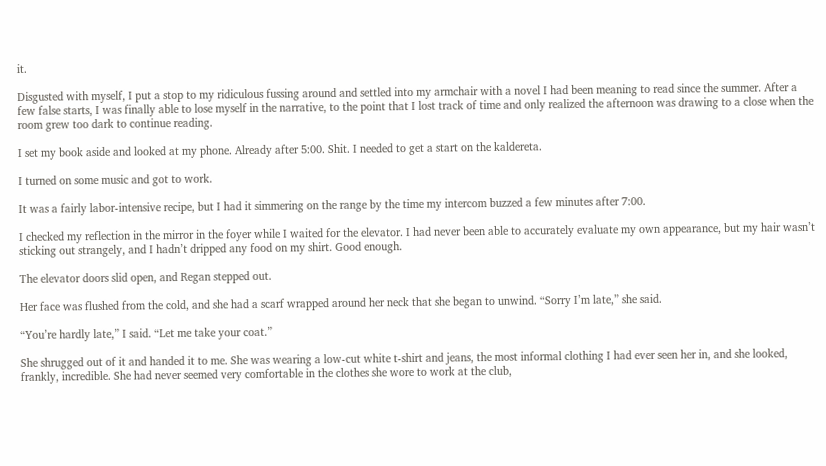it.

Disgusted with myself, I put a stop to my ridiculous fussing around and settled into my armchair with a novel I had been meaning to read since the summer. After a few false starts, I was finally able to lose myself in the narrative, to the point that I lost track of time and only realized the afternoon was drawing to a close when the room grew too dark to continue reading.

I set my book aside and looked at my phone. Already after 5:00. Shit. I needed to get a start on the kaldereta.

I turned on some music and got to work.

It was a fairly labor-intensive recipe, but I had it simmering on the range by the time my intercom buzzed a few minutes after 7:00.

I checked my reflection in the mirror in the foyer while I waited for the elevator. I had never been able to accurately evaluate my own appearance, but my hair wasn’t sticking out strangely, and I hadn’t dripped any food on my shirt. Good enough.

The elevator doors slid open, and Regan stepped out.

Her face was flushed from the cold, and she had a scarf wrapped around her neck that she began to unwind. “Sorry I’m late,” she said.

“You’re hardly late,” I said. “Let me take your coat.”

She shrugged out of it and handed it to me. She was wearing a low-cut white t-shirt and jeans, the most informal clothing I had ever seen her in, and she looked, frankly, incredible. She had never seemed very comfortable in the clothes she wore to work at the club,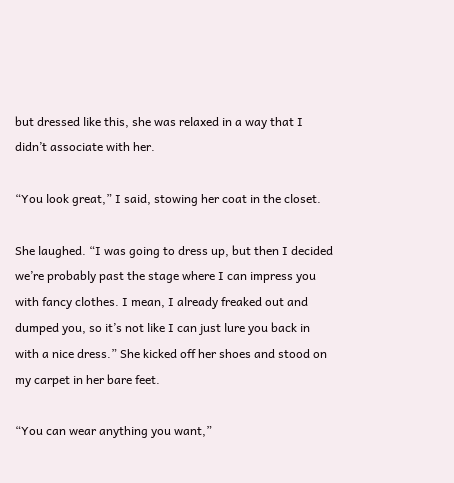but dressed like this, she was relaxed in a way that I didn’t associate with her.

“You look great,” I said, stowing her coat in the closet.

She laughed. “I was going to dress up, but then I decided we’re probably past the stage where I can impress you with fancy clothes. I mean, I already freaked out and dumped you, so it’s not like I can just lure you back in with a nice dress.” She kicked off her shoes and stood on my carpet in her bare feet.

“You can wear anything you want,”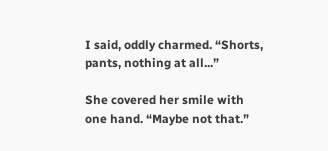I said, oddly charmed. “Shorts, pants, nothing at all...”

She covered her smile with one hand. “Maybe not that.”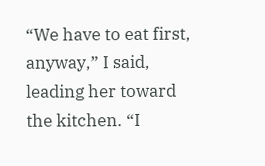“We have to eat first, anyway,” I said, leading her toward the kitchen. “I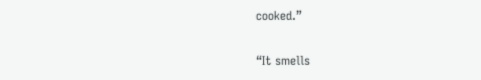cooked.”

“It smells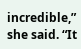incredible,” she said. “It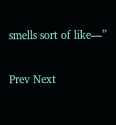smells sort of like—”

Prev Next